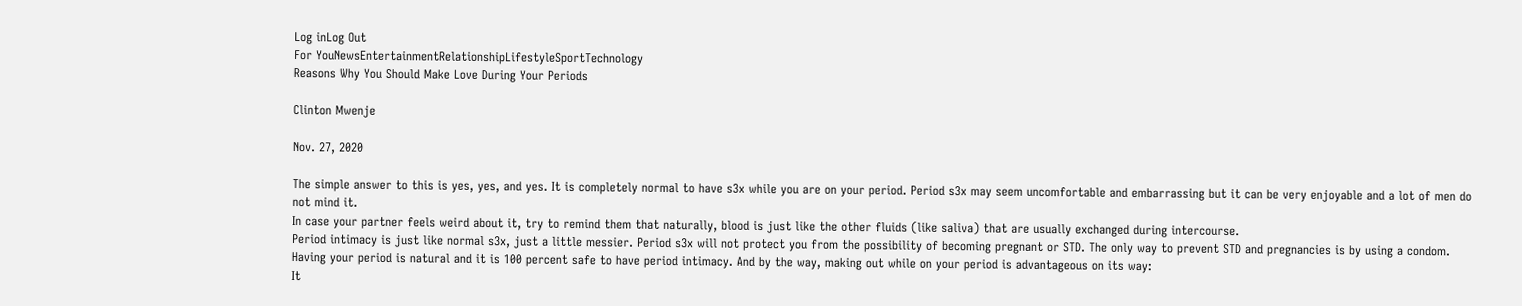Log inLog Out
For YouNewsEntertainmentRelationshipLifestyleSportTechnology
Reasons Why You Should Make Love During Your Periods

Clinton Mwenje

Nov. 27, 2020

The simple answer to this is yes, yes, and yes. It is completely normal to have s3x while you are on your period. Period s3x may seem uncomfortable and embarrassing but it can be very enjoyable and a lot of men do not mind it.
In case your partner feels weird about it, try to remind them that naturally, blood is just like the other fluids (like saliva) that are usually exchanged during intercourse.
Period intimacy is just like normal s3x, just a little messier. Period s3x will not protect you from the possibility of becoming pregnant or STD. The only way to prevent STD and pregnancies is by using a condom. Having your period is natural and it is 100 percent safe to have period intimacy. And by the way, making out while on your period is advantageous on its way:
It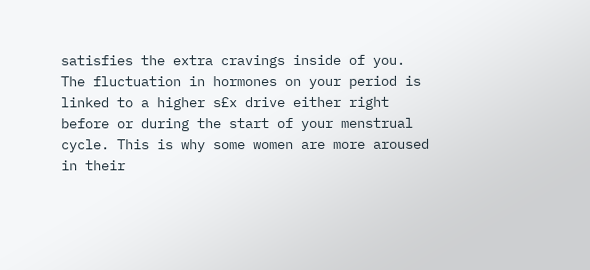satisfies the extra cravings inside of you.
The fluctuation in hormones on your period is linked to a higher s£x drive either right before or during the start of your menstrual cycle. This is why some women are more aroused in their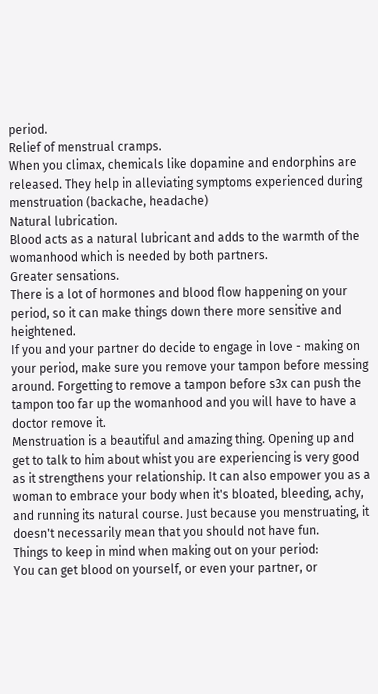period.
Relief of menstrual cramps.
When you climax, chemicals like dopamine and endorphins are released. They help in alleviating symptoms experienced during menstruation (backache, headache)
Natural lubrication.
Blood acts as a natural lubricant and adds to the warmth of the womanhood which is needed by both partners.
Greater sensations.
There is a lot of hormones and blood flow happening on your period, so it can make things down there more sensitive and heightened.
If you and your partner do decide to engage in love - making on your period, make sure you remove your tampon before messing around. Forgetting to remove a tampon before s3x can push the tampon too far up the womanhood and you will have to have a doctor remove it.
Menstruation is a beautiful and amazing thing. Opening up and get to talk to him about whist you are experiencing is very good as it strengthens your relationship. It can also empower you as a woman to embrace your body when it's bloated, bleeding, achy, and running its natural course. Just because you menstruating, it doesn't necessarily mean that you should not have fun.
Things to keep in mind when making out on your period:
You can get blood on yourself, or even your partner, or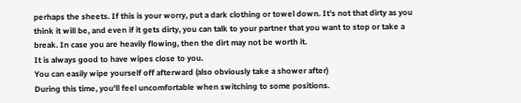perhaps the sheets. If this is your worry, put a dark clothing or towel down. It's not that dirty as you think it will be, and even if it gets dirty, you can talk to your partner that you want to stop or take a break. In case you are heavily flowing, then the dirt may not be worth it.
It is always good to have wipes close to you.
You can easily wipe yourself off afterward (also obviously take a shower after)
During this time, you'll feel uncomfortable when switching to some positions.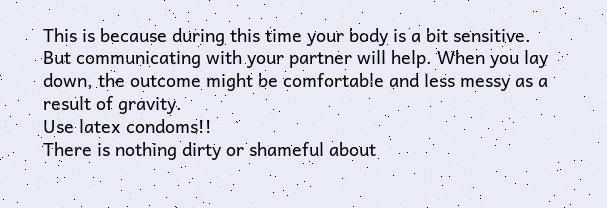This is because during this time your body is a bit sensitive. But communicating with your partner will help. When you lay down, the outcome might be comfortable and less messy as a result of gravity.
Use latex condoms!!
There is nothing dirty or shameful about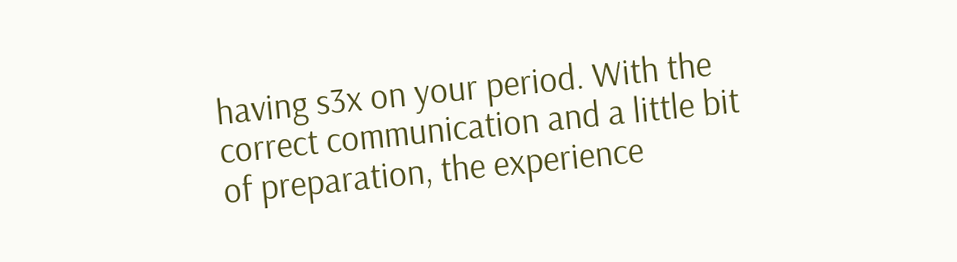having s3x on your period. With the correct communication and a little bit of preparation, the experience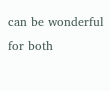can be wonderful for both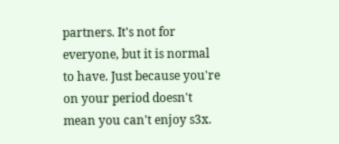partners. It's not for everyone, but it is normal to have. Just because you're on your period doesn't mean you can't enjoy s3x.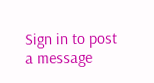Sign in to post a message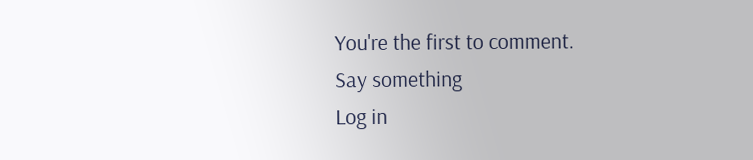You're the first to comment.
Say something
Log in